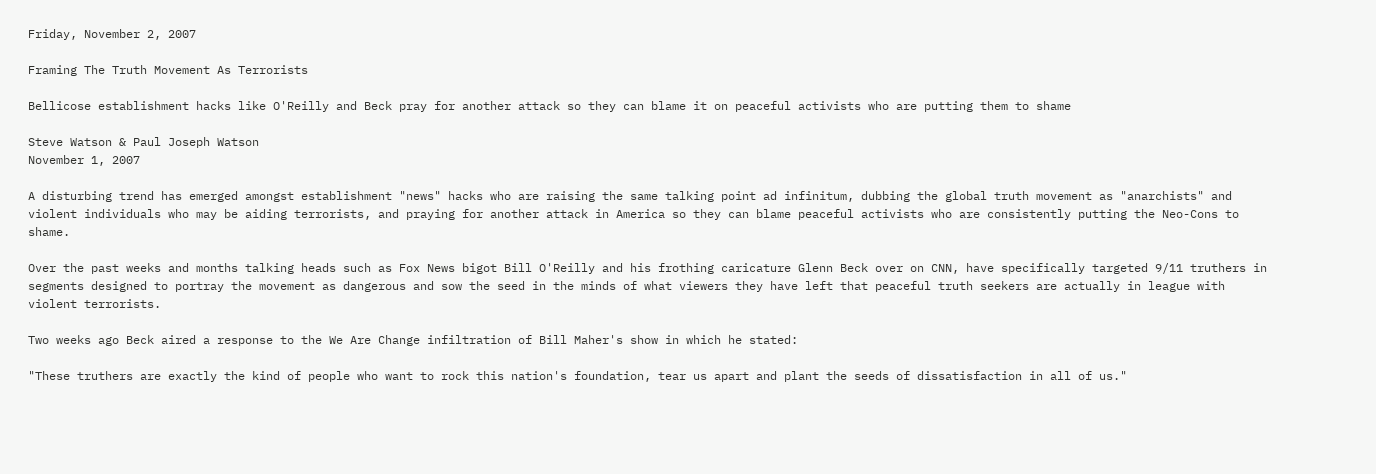Friday, November 2, 2007

Framing The Truth Movement As Terrorists

Bellicose establishment hacks like O'Reilly and Beck pray for another attack so they can blame it on peaceful activists who are putting them to shame

Steve Watson & Paul Joseph Watson
November 1, 2007

A disturbing trend has emerged amongst establishment "news" hacks who are raising the same talking point ad infinitum, dubbing the global truth movement as "anarchists" and violent individuals who may be aiding terrorists, and praying for another attack in America so they can blame peaceful activists who are consistently putting the Neo-Cons to shame.

Over the past weeks and months talking heads such as Fox News bigot Bill O'Reilly and his frothing caricature Glenn Beck over on CNN, have specifically targeted 9/11 truthers in segments designed to portray the movement as dangerous and sow the seed in the minds of what viewers they have left that peaceful truth seekers are actually in league with violent terrorists.

Two weeks ago Beck aired a response to the We Are Change infiltration of Bill Maher's show in which he stated:

"These truthers are exactly the kind of people who want to rock this nation's foundation, tear us apart and plant the seeds of dissatisfaction in all of us."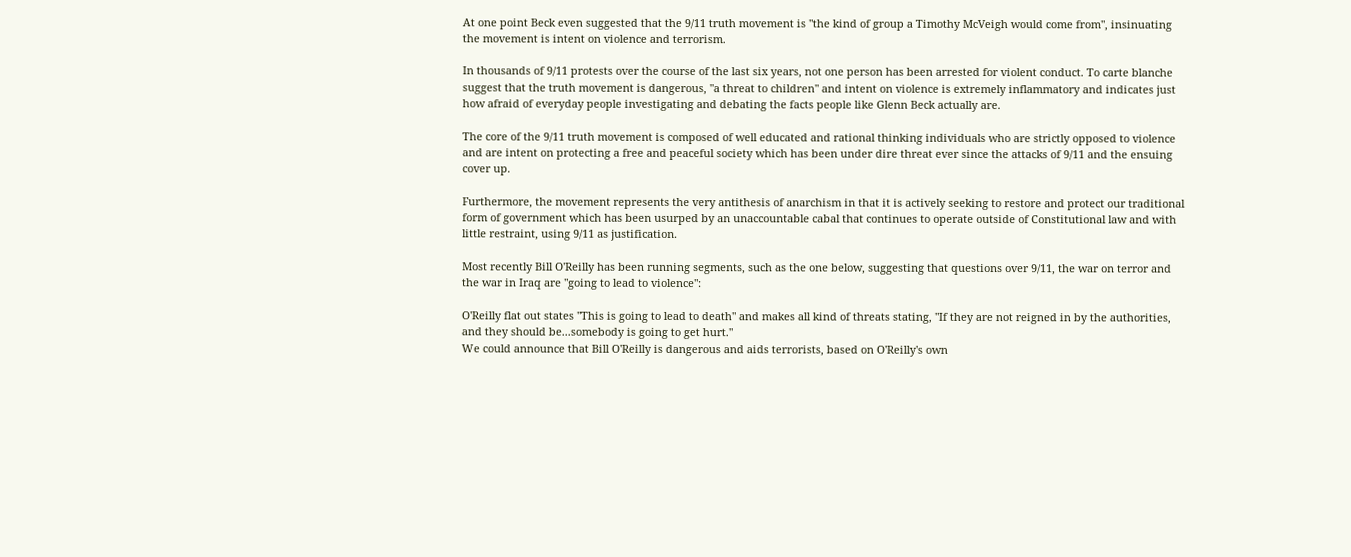At one point Beck even suggested that the 9/11 truth movement is "the kind of group a Timothy McVeigh would come from", insinuating the movement is intent on violence and terrorism.

In thousands of 9/11 protests over the course of the last six years, not one person has been arrested for violent conduct. To carte blanche suggest that the truth movement is dangerous, "a threat to children" and intent on violence is extremely inflammatory and indicates just how afraid of everyday people investigating and debating the facts people like Glenn Beck actually are.

The core of the 9/11 truth movement is composed of well educated and rational thinking individuals who are strictly opposed to violence and are intent on protecting a free and peaceful society which has been under dire threat ever since the attacks of 9/11 and the ensuing cover up.

Furthermore, the movement represents the very antithesis of anarchism in that it is actively seeking to restore and protect our traditional form of government which has been usurped by an unaccountable cabal that continues to operate outside of Constitutional law and with little restraint, using 9/11 as justification.

Most recently Bill O'Reilly has been running segments, such as the one below, suggesting that questions over 9/11, the war on terror and the war in Iraq are "going to lead to violence":

O'Reilly flat out states "This is going to lead to death" and makes all kind of threats stating, "If they are not reigned in by the authorities, and they should be...somebody is going to get hurt."
We could announce that Bill O'Reilly is dangerous and aids terrorists, based on O'Reilly's own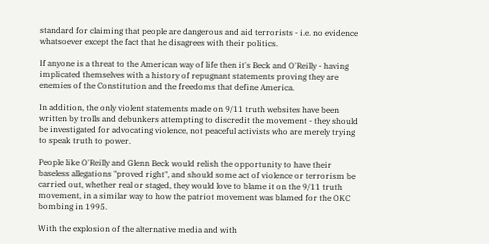standard for claiming that people are dangerous and aid terrorists - i.e. no evidence whatsoever except the fact that he disagrees with their politics.

If anyone is a threat to the American way of life then it's Beck and O'Reilly - having implicated themselves with a history of repugnant statements proving they are enemies of the Constitution and the freedoms that define America.

In addition, the only violent statements made on 9/11 truth websites have been written by trolls and debunkers attempting to discredit the movement - they should be investigated for advocating violence, not peaceful activists who are merely trying to speak truth to power.

People like O'Reilly and Glenn Beck would relish the opportunity to have their baseless allegations "proved right", and should some act of violence or terrorism be carried out, whether real or staged, they would love to blame it on the 9/11 truth movement, in a similar way to how the patriot movement was blamed for the OKC bombing in 1995.

With the explosion of the alternative media and with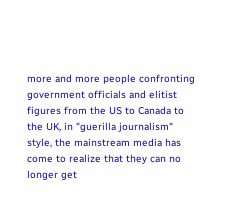more and more people confronting government officials and elitist figures from the US to Canada to the UK, in "guerilla journalism" style, the mainstream media has come to realize that they can no longer get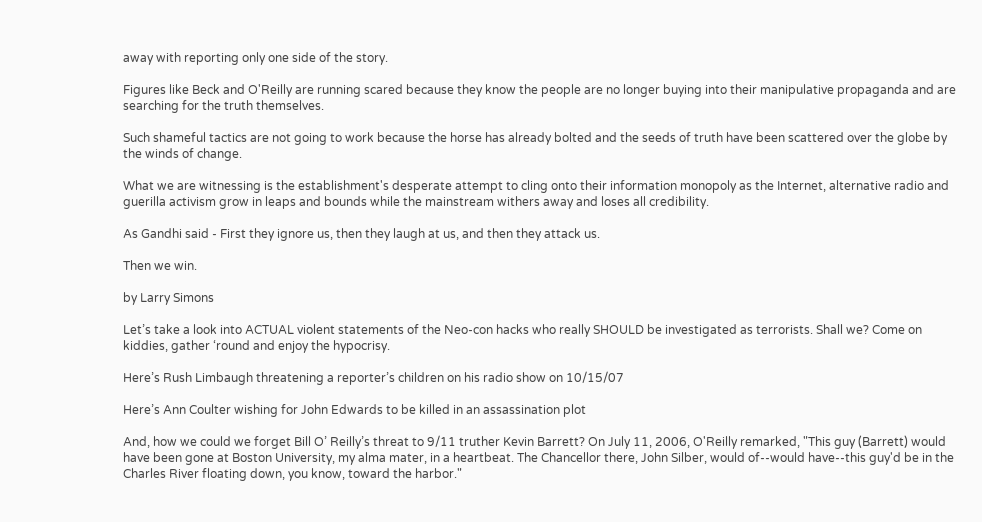away with reporting only one side of the story.

Figures like Beck and O'Reilly are running scared because they know the people are no longer buying into their manipulative propaganda and are searching for the truth themselves.

Such shameful tactics are not going to work because the horse has already bolted and the seeds of truth have been scattered over the globe by the winds of change.

What we are witnessing is the establishment's desperate attempt to cling onto their information monopoly as the Internet, alternative radio and guerilla activism grow in leaps and bounds while the mainstream withers away and loses all credibility.

As Gandhi said - First they ignore us, then they laugh at us, and then they attack us.

Then we win.

by Larry Simons

Let’s take a look into ACTUAL violent statements of the Neo-con hacks who really SHOULD be investigated as terrorists. Shall we? Come on kiddies, gather ‘round and enjoy the hypocrisy.

Here’s Rush Limbaugh threatening a reporter’s children on his radio show on 10/15/07

Here’s Ann Coulter wishing for John Edwards to be killed in an assassination plot

And, how we could we forget Bill O’ Reilly’s threat to 9/11 truther Kevin Barrett? On July 11, 2006, O'Reilly remarked, "This guy (Barrett) would have been gone at Boston University, my alma mater, in a heartbeat. The Chancellor there, John Silber, would of--would have--this guy'd be in the Charles River floating down, you know, toward the harbor."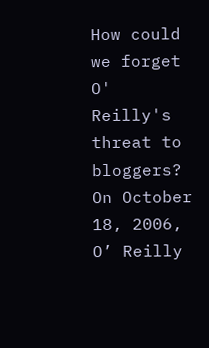How could we forget O' Reilly's threat to bloggers? On October 18, 2006, O’ Reilly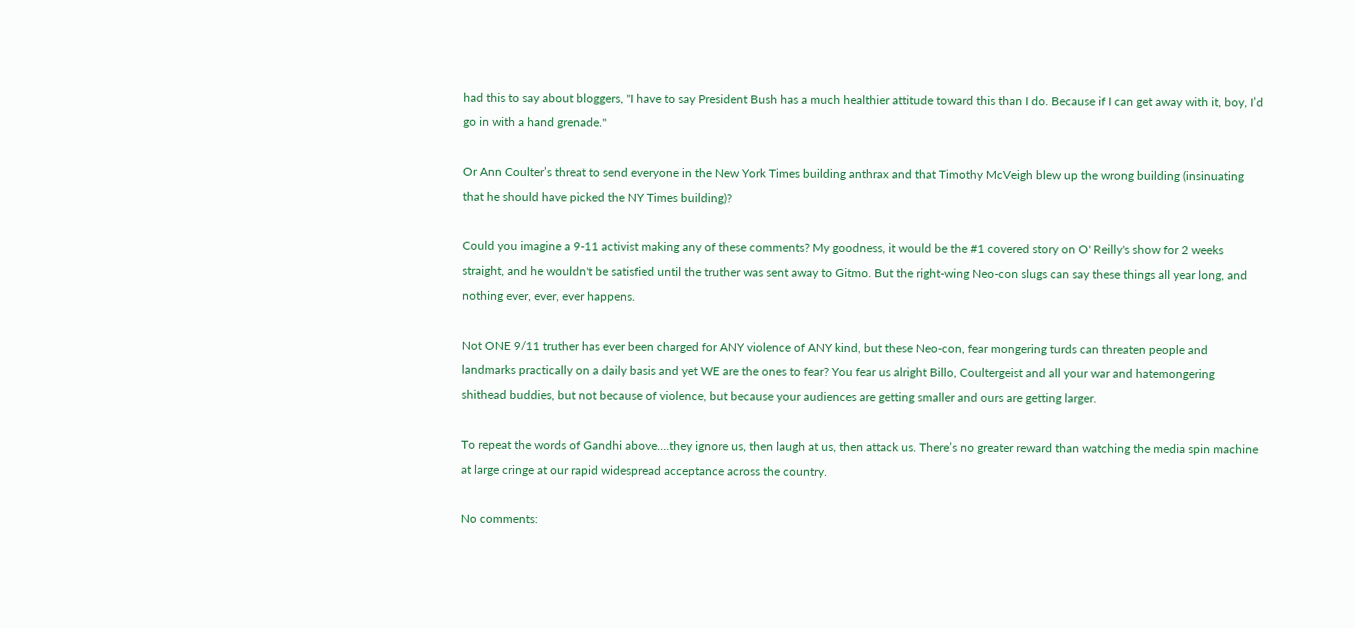had this to say about bloggers, "I have to say President Bush has a much healthier attitude toward this than I do. Because if I can get away with it, boy, I’d go in with a hand grenade."

Or Ann Coulter’s threat to send everyone in the New York Times building anthrax and that Timothy McVeigh blew up the wrong building (insinuating that he should have picked the NY Times building)?

Could you imagine a 9-11 activist making any of these comments? My goodness, it would be the #1 covered story on O' Reilly's show for 2 weeks straight, and he wouldn't be satisfied until the truther was sent away to Gitmo. But the right-wing Neo-con slugs can say these things all year long, and nothing ever, ever, ever happens.

Not ONE 9/11 truther has ever been charged for ANY violence of ANY kind, but these Neo-con, fear mongering turds can threaten people and landmarks practically on a daily basis and yet WE are the ones to fear? You fear us alright Billo, Coultergeist and all your war and hatemongering shithead buddies, but not because of violence, but because your audiences are getting smaller and ours are getting larger.

To repeat the words of Gandhi above….they ignore us, then laugh at us, then attack us. There’s no greater reward than watching the media spin machine at large cringe at our rapid widespread acceptance across the country.

No comments: